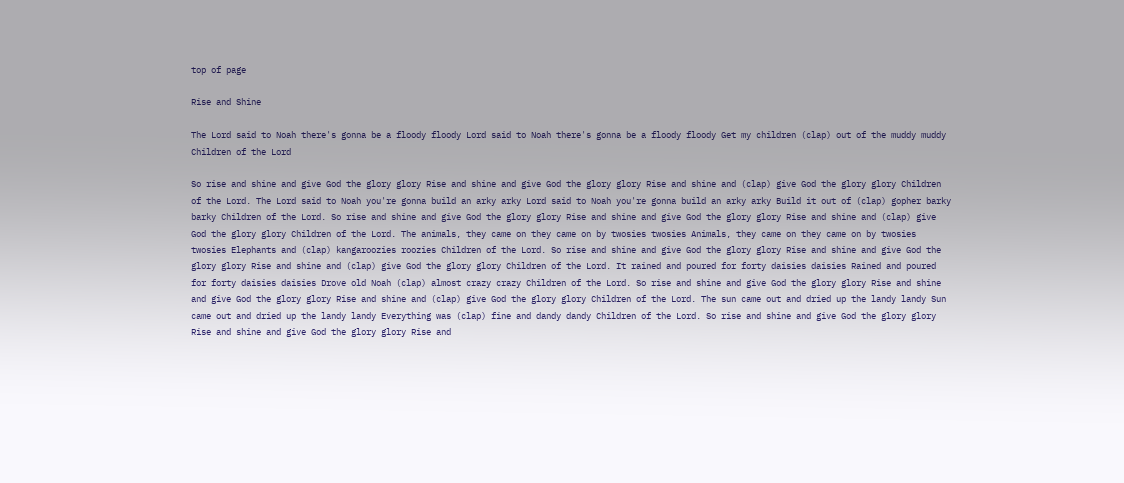top of page

Rise and Shine

The Lord said to Noah there's gonna be a floody floody Lord said to Noah there's gonna be a floody floody Get my children (clap) out of the muddy muddy Children of the Lord

So rise and shine and give God the glory glory Rise and shine and give God the glory glory Rise and shine and (clap) give God the glory glory Children of the Lord. The Lord said to Noah you're gonna build an arky arky Lord said to Noah you're gonna build an arky arky Build it out of (clap) gopher barky barky Children of the Lord. So rise and shine and give God the glory glory Rise and shine and give God the glory glory Rise and shine and (clap) give God the glory glory Children of the Lord. The animals, they came on they came on by twosies twosies Animals, they came on they came on by twosies twosies Elephants and (clap) kangaroozies roozies Children of the Lord. So rise and shine and give God the glory glory Rise and shine and give God the glory glory Rise and shine and (clap) give God the glory glory Children of the Lord. It rained and poured for forty daisies daisies Rained and poured for forty daisies daisies Drove old Noah (clap) almost crazy crazy Children of the Lord. So rise and shine and give God the glory glory Rise and shine and give God the glory glory Rise and shine and (clap) give God the glory glory Children of the Lord. The sun came out and dried up the landy landy Sun came out and dried up the landy landy Everything was (clap) fine and dandy dandy Children of the Lord. So rise and shine and give God the glory glory Rise and shine and give God the glory glory Rise and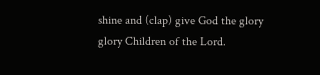shine and (clap) give God the glory glory Children of the Lord.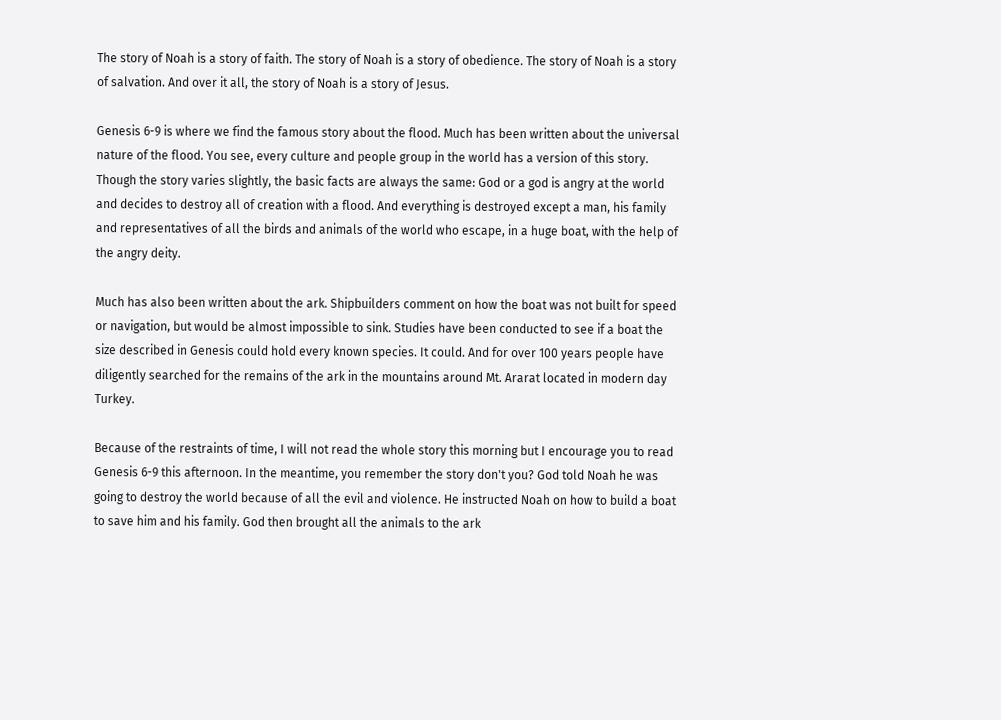The story of Noah is a story of faith. The story of Noah is a story of obedience. The story of Noah is a story of salvation. And over it all, the story of Noah is a story of Jesus.

Genesis 6-9 is where we find the famous story about the flood. Much has been written about the universal nature of the flood. You see, every culture and people group in the world has a version of this story. Though the story varies slightly, the basic facts are always the same: God or a god is angry at the world and decides to destroy all of creation with a flood. And everything is destroyed except a man, his family and representatives of all the birds and animals of the world who escape, in a huge boat, with the help of the angry deity.

Much has also been written about the ark. Shipbuilders comment on how the boat was not built for speed or navigation, but would be almost impossible to sink. Studies have been conducted to see if a boat the size described in Genesis could hold every known species. It could. And for over 100 years people have diligently searched for the remains of the ark in the mountains around Mt. Ararat located in modern day Turkey.

Because of the restraints of time, I will not read the whole story this morning but I encourage you to read Genesis 6-9 this afternoon. In the meantime, you remember the story don't you? God told Noah he was going to destroy the world because of all the evil and violence. He instructed Noah on how to build a boat to save him and his family. God then brought all the animals to the ark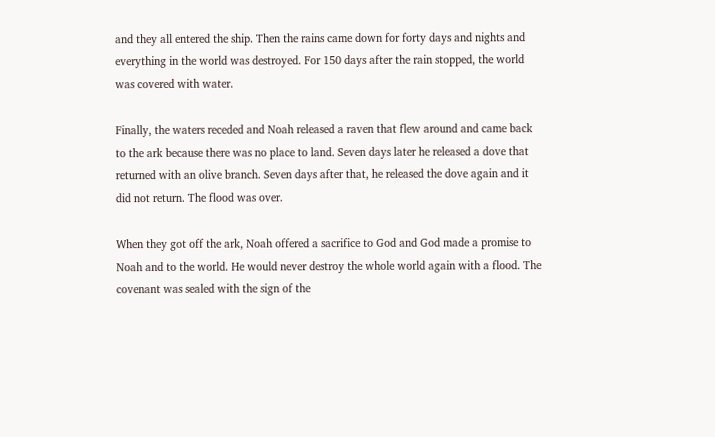and they all entered the ship. Then the rains came down for forty days and nights and everything in the world was destroyed. For 150 days after the rain stopped, the world was covered with water.

Finally, the waters receded and Noah released a raven that flew around and came back to the ark because there was no place to land. Seven days later he released a dove that returned with an olive branch. Seven days after that, he released the dove again and it did not return. The flood was over.

When they got off the ark, Noah offered a sacrifice to God and God made a promise to Noah and to the world. He would never destroy the whole world again with a flood. The covenant was sealed with the sign of the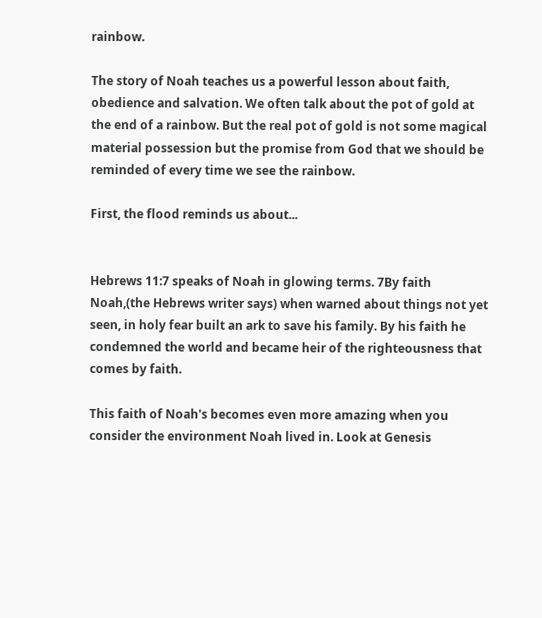rainbow.

The story of Noah teaches us a powerful lesson about faith, obedience and salvation. We often talk about the pot of gold at the end of a rainbow. But the real pot of gold is not some magical material possession but the promise from God that we should be reminded of every time we see the rainbow.

First, the flood reminds us about...


Hebrews 11:7 speaks of Noah in glowing terms. 7By faith Noah,(the Hebrews writer says) when warned about things not yet seen, in holy fear built an ark to save his family. By his faith he condemned the world and became heir of the righteousness that comes by faith.

This faith of Noah's becomes even more amazing when you consider the environment Noah lived in. Look at Genesis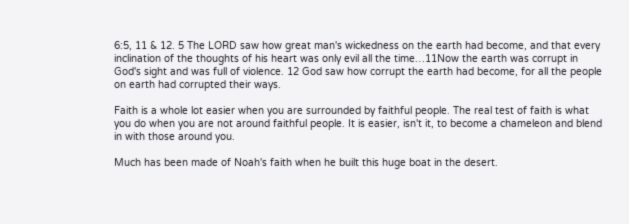6:5, 11 & 12. 5 The LORD saw how great man's wickedness on the earth had become, and that every inclination of the thoughts of his heart was only evil all the time…11Now the earth was corrupt in God's sight and was full of violence. 12 God saw how corrupt the earth had become, for all the people on earth had corrupted their ways.

Faith is a whole lot easier when you are surrounded by faithful people. The real test of faith is what you do when you are not around faithful people. It is easier, isn't it, to become a chameleon and blend in with those around you.

Much has been made of Noah's faith when he built this huge boat in the desert.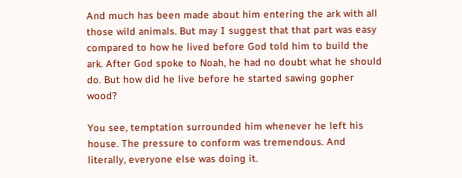And much has been made about him entering the ark with all those wild animals. But may I suggest that that part was easy compared to how he lived before God told him to build the ark. After God spoke to Noah, he had no doubt what he should do. But how did he live before he started sawing gopher wood?

You see, temptation surrounded him whenever he left his house. The pressure to conform was tremendous. And literally, everyone else was doing it.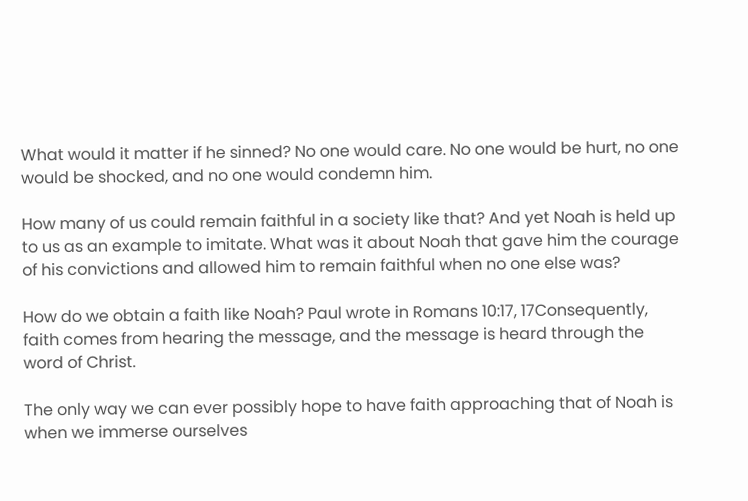What would it matter if he sinned? No one would care. No one would be hurt, no one would be shocked, and no one would condemn him.

How many of us could remain faithful in a society like that? And yet Noah is held up to us as an example to imitate. What was it about Noah that gave him the courage of his convictions and allowed him to remain faithful when no one else was?

How do we obtain a faith like Noah? Paul wrote in Romans 10:17, 17Consequently, faith comes from hearing the message, and the message is heard through the word of Christ.

The only way we can ever possibly hope to have faith approaching that of Noah is when we immerse ourselves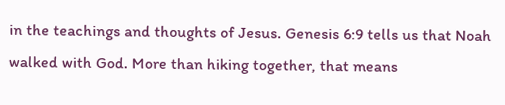in the teachings and thoughts of Jesus. Genesis 6:9 tells us that Noah walked with God. More than hiking together, that means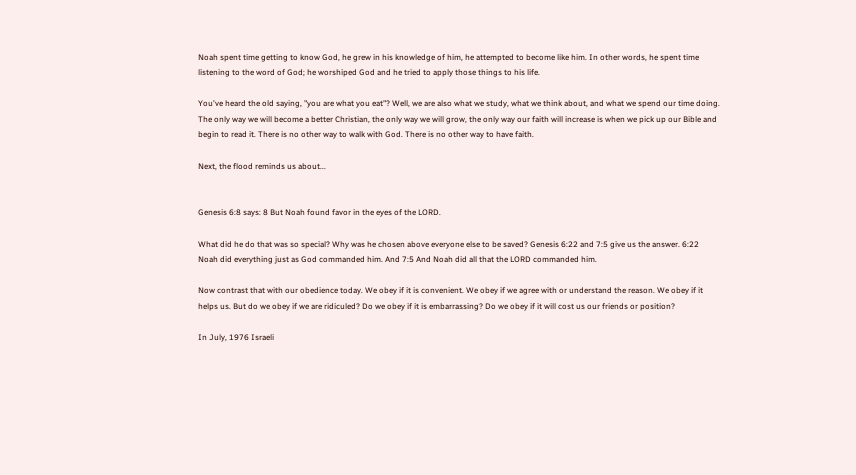Noah spent time getting to know God, he grew in his knowledge of him, he attempted to become like him. In other words, he spent time listening to the word of God; he worshiped God and he tried to apply those things to his life.

You've heard the old saying, "you are what you eat"? Well, we are also what we study, what we think about, and what we spend our time doing. The only way we will become a better Christian, the only way we will grow, the only way our faith will increase is when we pick up our Bible and begin to read it. There is no other way to walk with God. There is no other way to have faith.

Next, the flood reminds us about...


Genesis 6:8 says: 8 But Noah found favor in the eyes of the LORD.

What did he do that was so special? Why was he chosen above everyone else to be saved? Genesis 6:22 and 7:5 give us the answer. 6:22 Noah did everything just as God commanded him. And 7:5 And Noah did all that the LORD commanded him.

Now contrast that with our obedience today. We obey if it is convenient. We obey if we agree with or understand the reason. We obey if it helps us. But do we obey if we are ridiculed? Do we obey if it is embarrassing? Do we obey if it will cost us our friends or position?

In July, 1976 Israeli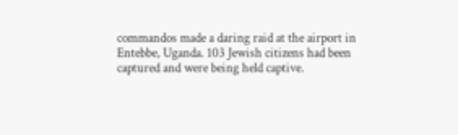commandos made a daring raid at the airport in Entebbe, Uganda. 103 Jewish citizens had been captured and were being held captive.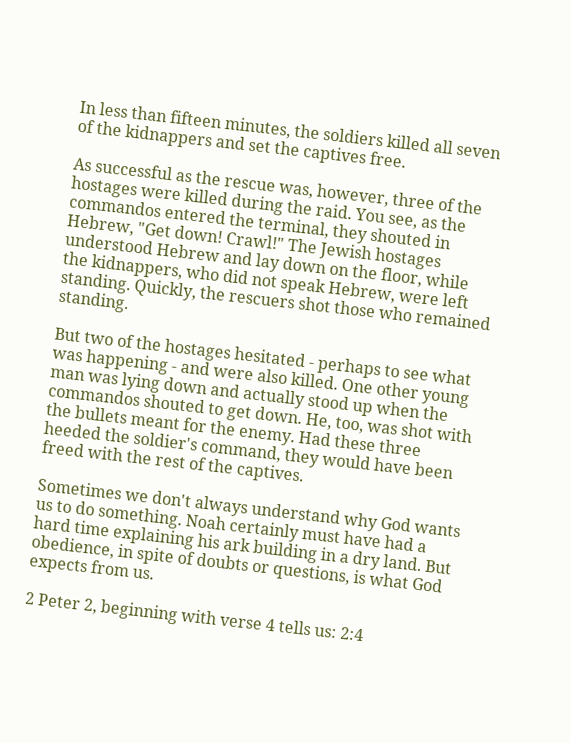In less than fifteen minutes, the soldiers killed all seven of the kidnappers and set the captives free.

As successful as the rescue was, however, three of the hostages were killed during the raid. You see, as the commandos entered the terminal, they shouted in Hebrew, "Get down! Crawl!" The Jewish hostages understood Hebrew and lay down on the floor, while the kidnappers, who did not speak Hebrew, were left standing. Quickly, the rescuers shot those who remained standing.

But two of the hostages hesitated - perhaps to see what was happening - and were also killed. One other young man was lying down and actually stood up when the commandos shouted to get down. He, too, was shot with the bullets meant for the enemy. Had these three heeded the soldier's command, they would have been freed with the rest of the captives.

Sometimes we don't always understand why God wants us to do something. Noah certainly must have had a hard time explaining his ark building in a dry land. But obedience, in spite of doubts or questions, is what God expects from us.

2 Peter 2, beginning with verse 4 tells us: 2:4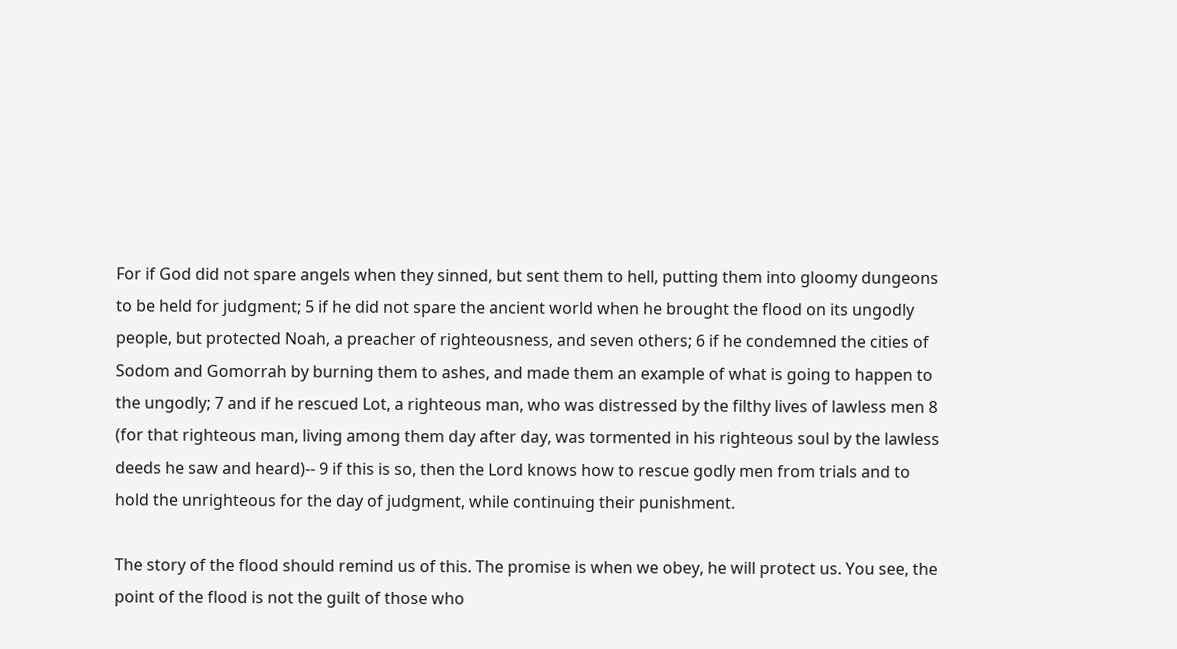For if God did not spare angels when they sinned, but sent them to hell, putting them into gloomy dungeons to be held for judgment; 5 if he did not spare the ancient world when he brought the flood on its ungodly people, but protected Noah, a preacher of righteousness, and seven others; 6 if he condemned the cities of Sodom and Gomorrah by burning them to ashes, and made them an example of what is going to happen to the ungodly; 7 and if he rescued Lot, a righteous man, who was distressed by the filthy lives of lawless men 8 (for that righteous man, living among them day after day, was tormented in his righteous soul by the lawless deeds he saw and heard)-- 9 if this is so, then the Lord knows how to rescue godly men from trials and to hold the unrighteous for the day of judgment, while continuing their punishment.

The story of the flood should remind us of this. The promise is when we obey, he will protect us. You see, the point of the flood is not the guilt of those who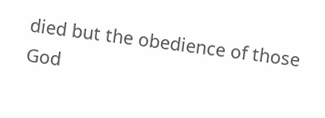died but the obedience of those God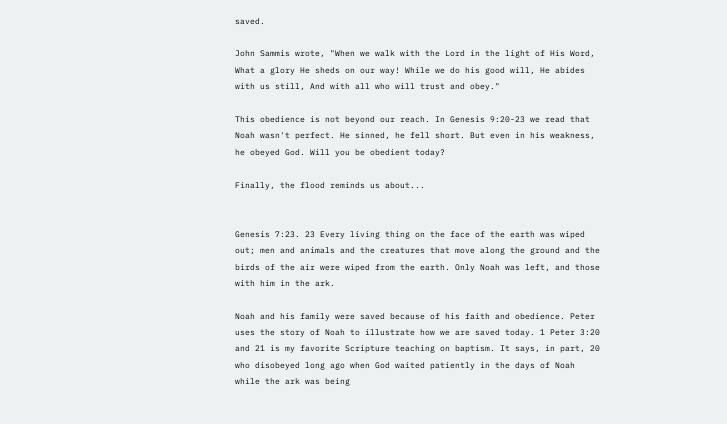saved.

John Sammis wrote, "When we walk with the Lord in the light of His Word, What a glory He sheds on our way! While we do his good will, He abides with us still, And with all who will trust and obey."

This obedience is not beyond our reach. In Genesis 9:20-23 we read that Noah wasn't perfect. He sinned, he fell short. But even in his weakness, he obeyed God. Will you be obedient today?

Finally, the flood reminds us about...


Genesis 7:23. 23 Every living thing on the face of the earth was wiped out; men and animals and the creatures that move along the ground and the birds of the air were wiped from the earth. Only Noah was left, and those with him in the ark.

Noah and his family were saved because of his faith and obedience. Peter uses the story of Noah to illustrate how we are saved today. 1 Peter 3:20 and 21 is my favorite Scripture teaching on baptism. It says, in part, 20 who disobeyed long ago when God waited patiently in the days of Noah while the ark was being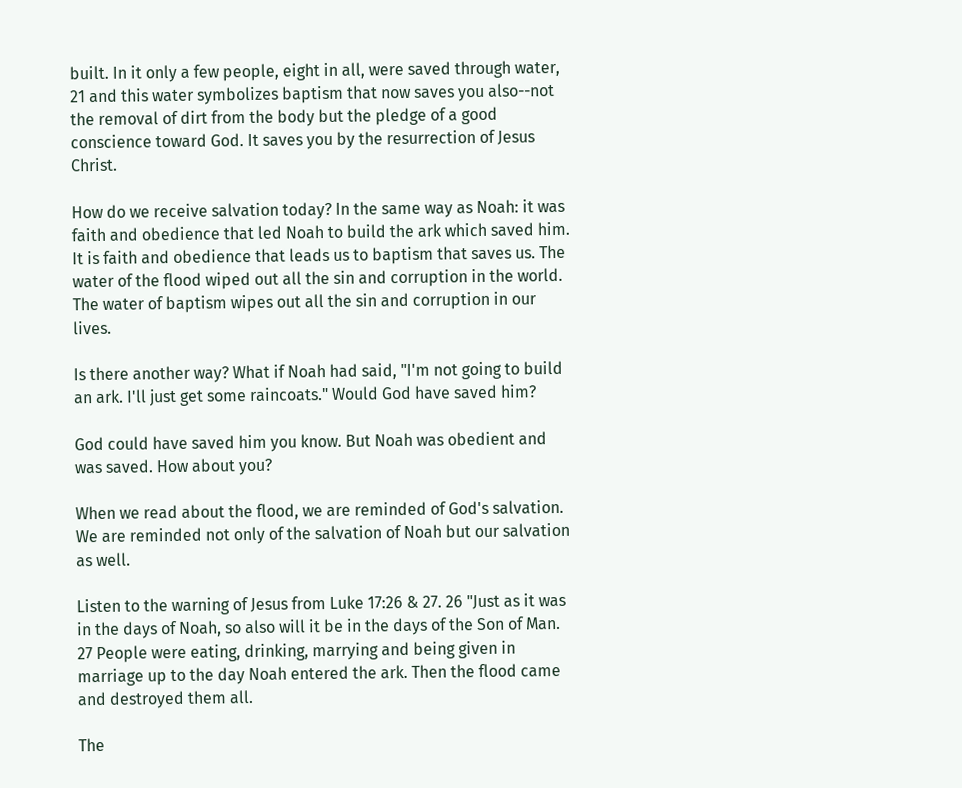built. In it only a few people, eight in all, were saved through water, 21 and this water symbolizes baptism that now saves you also--not the removal of dirt from the body but the pledge of a good conscience toward God. It saves you by the resurrection of Jesus Christ.

How do we receive salvation today? In the same way as Noah: it was faith and obedience that led Noah to build the ark which saved him. It is faith and obedience that leads us to baptism that saves us. The water of the flood wiped out all the sin and corruption in the world. The water of baptism wipes out all the sin and corruption in our lives.

Is there another way? What if Noah had said, "I'm not going to build an ark. I'll just get some raincoats." Would God have saved him?

God could have saved him you know. But Noah was obedient and was saved. How about you?

When we read about the flood, we are reminded of God's salvation. We are reminded not only of the salvation of Noah but our salvation as well.

Listen to the warning of Jesus from Luke 17:26 & 27. 26 "Just as it was in the days of Noah, so also will it be in the days of the Son of Man. 27 People were eating, drinking, marrying and being given in marriage up to the day Noah entered the ark. Then the flood came and destroyed them all.

The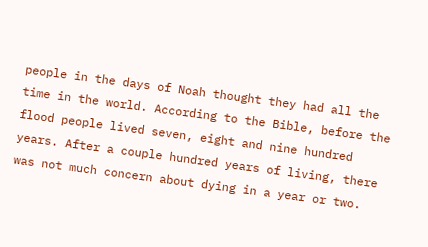people in the days of Noah thought they had all the time in the world. According to the Bible, before the flood people lived seven, eight and nine hundred years. After a couple hundred years of living, there was not much concern about dying in a year or two.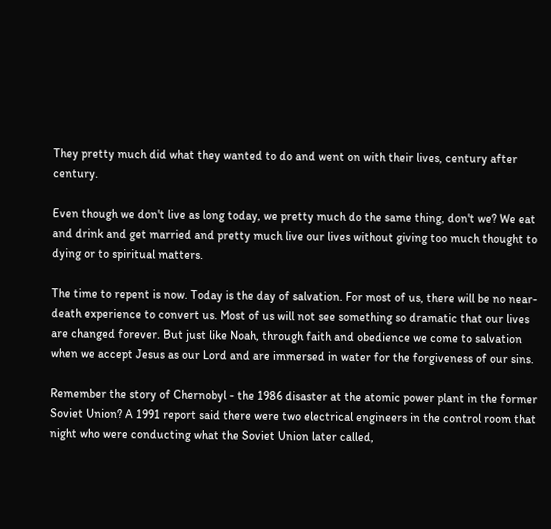They pretty much did what they wanted to do and went on with their lives, century after century.

Even though we don't live as long today, we pretty much do the same thing, don't we? We eat and drink and get married and pretty much live our lives without giving too much thought to dying or to spiritual matters.

The time to repent is now. Today is the day of salvation. For most of us, there will be no near-death experience to convert us. Most of us will not see something so dramatic that our lives are changed forever. But just like Noah, through faith and obedience we come to salvation when we accept Jesus as our Lord and are immersed in water for the forgiveness of our sins.

Remember the story of Chernobyl - the 1986 disaster at the atomic power plant in the former Soviet Union? A 1991 report said there were two electrical engineers in the control room that night who were conducting what the Soviet Union later called,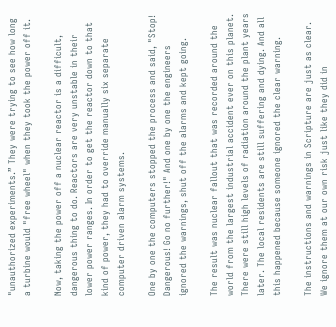"unauthorized experiments.” They were trying to see how long a turbine would "free wheel" when they took the power off it.

Now, taking the power off a nuclear reactor is a difficult, dangerous thing to do. Reactors are very unstable in their lower power ranges. In order to get the reactor down to that kind of power, they had to override manually six separate computer driven alarm systems.

One by one the computers stopped the process and said, "Stop! Dangerous! Go no further!" And one by one the engineers ignored the warnings, shut off the alarms and kept going.

The result was nuclear fallout that was recorded around the world from the largest industrial accident ever on this planet. There were still high levels of radiation around the plant years later. The local residents are still suffering and dying. And all this happened because someone ignored the clear warning.

The instructions and warnings in Scripture are just as clear. We ignore them at our own risk just like they did in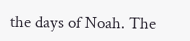the days of Noah. The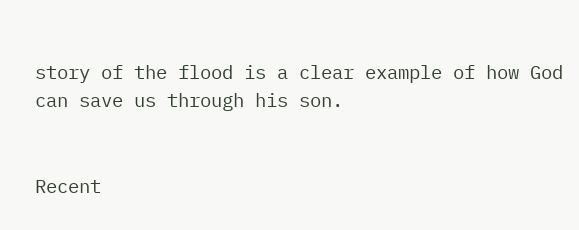story of the flood is a clear example of how God can save us through his son.


Recent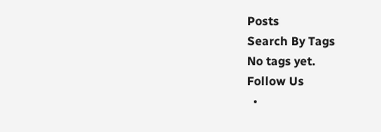Posts
Search By Tags
No tags yet.
Follow Us
  •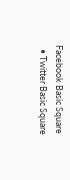Facebook Basic Square
  • Twitter Basic Square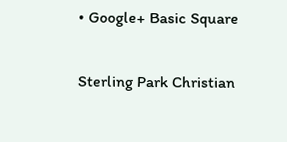• Google+ Basic Square

Sterling Park Christian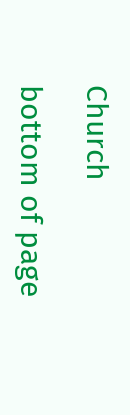Church

bottom of page